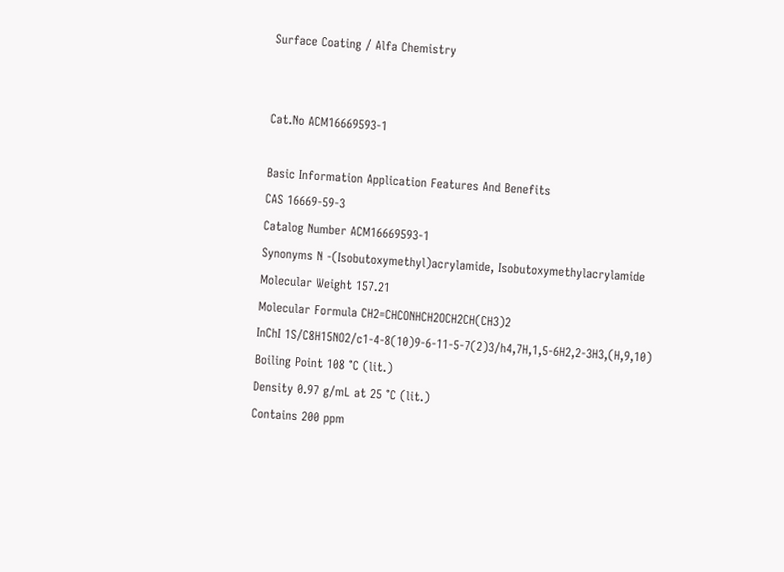Surface Coating / Alfa Chemistry


Cat.No ACM16669593-1

Basic Information Application Features And Benefits
CAS 16669-59-3
Catalog Number ACM16669593-1
Synonyms N -(Isobutoxymethyl)acrylamide, Isobutoxymethylacrylamide
Molecular Weight 157.21
Molecular Formula CH2=CHCONHCH2OCH2CH(CH3)2
InChI 1S/C8H15NO2/c1-4-8(10)9-6-11-5-7(2)3/h4,7H,1,5-6H2,2-3H3,(H,9,10)
Boiling Point 108 °C (lit.)
Density 0.97 g/mL at 25 °C (lit.)
Contains 200 ppm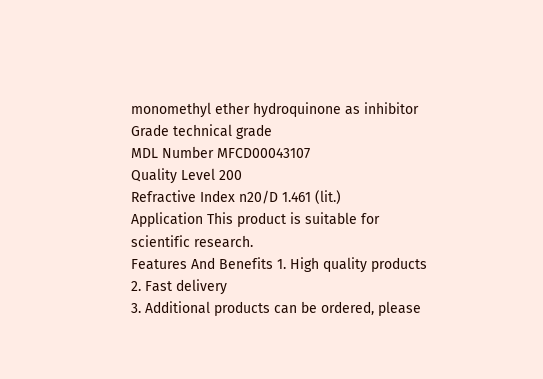monomethyl ether hydroquinone as inhibitor
Grade technical grade
MDL Number MFCD00043107
Quality Level 200
Refractive Index n20/D 1.461 (lit.)
Application This product is suitable for scientific research.
Features And Benefits 1. High quality products
2. Fast delivery
3. Additional products can be ordered, please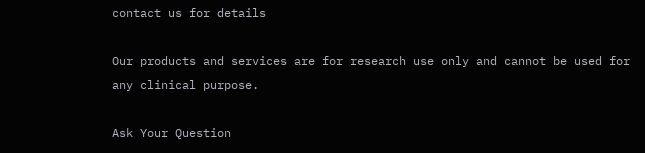contact us for details

Our products and services are for research use only and cannot be used for any clinical purpose.

Ask Your Question